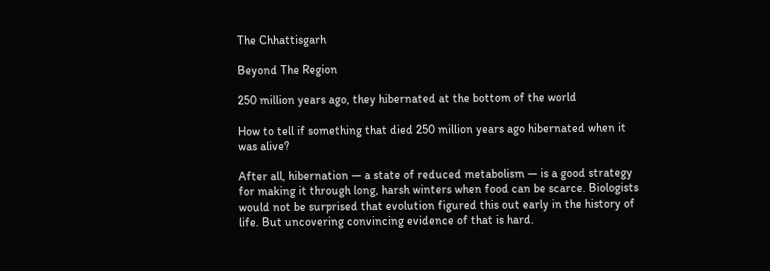The Chhattisgarh

Beyond The Region

250 million years ago, they hibernated at the bottom of the world

How to tell if something that died 250 million years ago hibernated when it was alive?

After all, hibernation — a state of reduced metabolism — is a good strategy for making it through long, harsh winters when food can be scarce. Biologists would not be surprised that evolution figured this out early in the history of life. But uncovering convincing evidence of that is hard.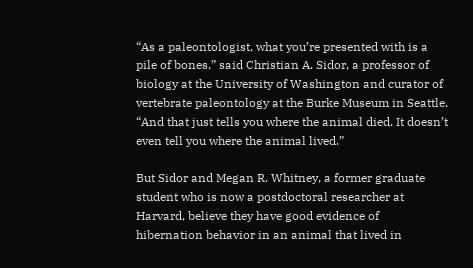“As a paleontologist, what you’re presented with is a pile of bones,” said Christian A. Sidor, a professor of biology at the University of Washington and curator of vertebrate paleontology at the Burke Museum in Seattle. “And that just tells you where the animal died. It doesn’t even tell you where the animal lived.”

But Sidor and Megan R. Whitney, a former graduate student who is now a postdoctoral researcher at Harvard, believe they have good evidence of hibernation behavior in an animal that lived in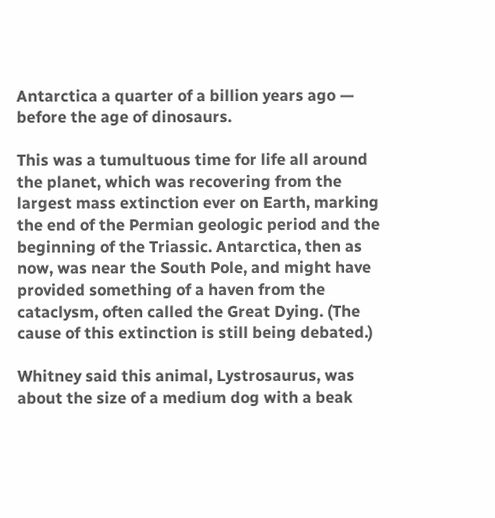Antarctica a quarter of a billion years ago — before the age of dinosaurs.

This was a tumultuous time for life all around the planet, which was recovering from the largest mass extinction ever on Earth, marking the end of the Permian geologic period and the beginning of the Triassic. Antarctica, then as now, was near the South Pole, and might have provided something of a haven from the cataclysm, often called the Great Dying. (The cause of this extinction is still being debated.)

Whitney said this animal, Lystrosaurus, was about the size of a medium dog with a beak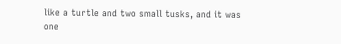like a turtle and two small tusks, and it was one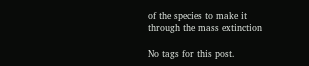of the species to make it through the mass extinction

No tags for this post.